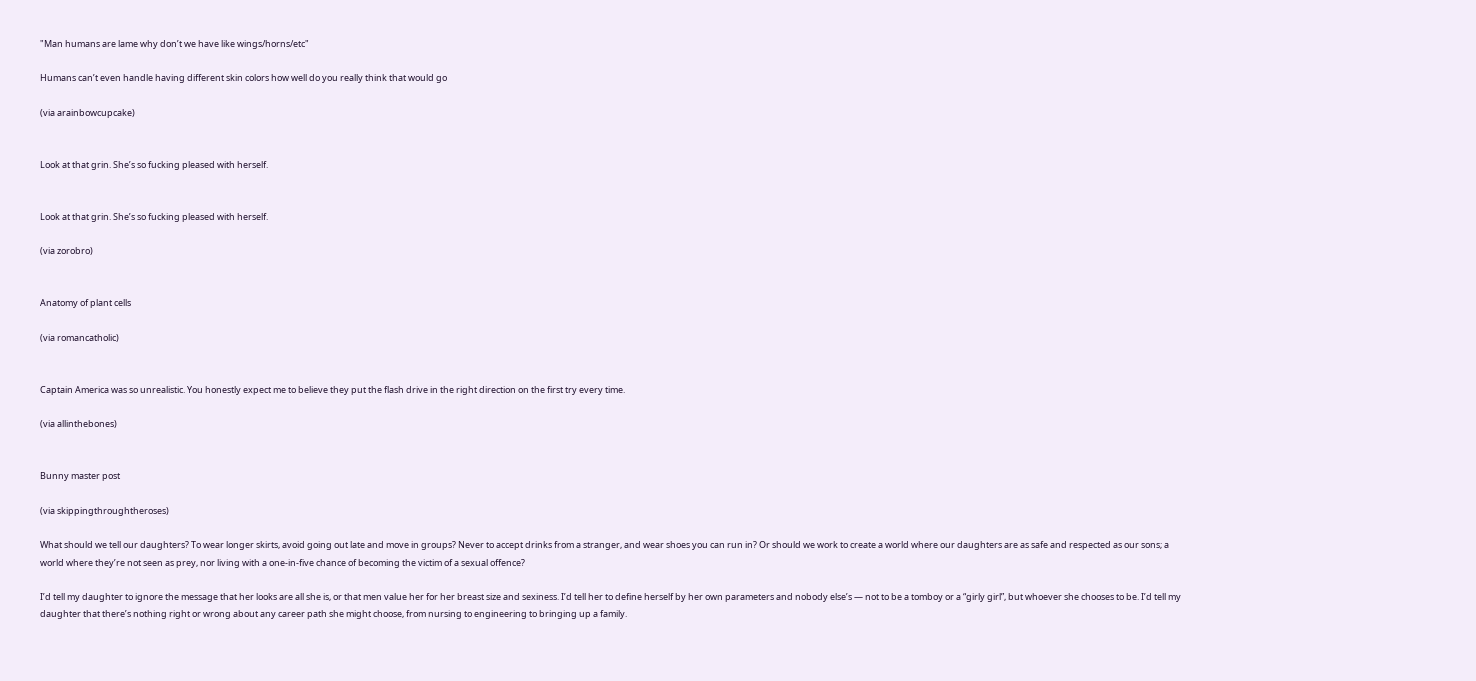"Man humans are lame why don’t we have like wings/horns/etc"

Humans can’t even handle having different skin colors how well do you really think that would go

(via arainbowcupcake)


Look at that grin. She’s so fucking pleased with herself.


Look at that grin. She’s so fucking pleased with herself.

(via zorobro)


Anatomy of plant cells

(via romancatholic)


Captain America was so unrealistic. You honestly expect me to believe they put the flash drive in the right direction on the first try every time.

(via allinthebones)


Bunny master post

(via skippingthroughtheroses)

What should we tell our daughters? To wear longer skirts, avoid going out late and move in groups? Never to accept drinks from a stranger, and wear shoes you can run in? Or should we work to create a world where our daughters are as safe and respected as our sons; a world where they’re not seen as prey, nor living with a one-in-five chance of becoming the victim of a sexual offence?

I’d tell my daughter to ignore the message that her looks are all she is, or that men value her for her breast size and sexiness. I’d tell her to define herself by her own parameters and nobody else’s — not to be a tomboy or a “girly girl”, but whoever she chooses to be. I’d tell my daughter that there’s nothing right or wrong about any career path she might choose, from nursing to engineering to bringing up a family.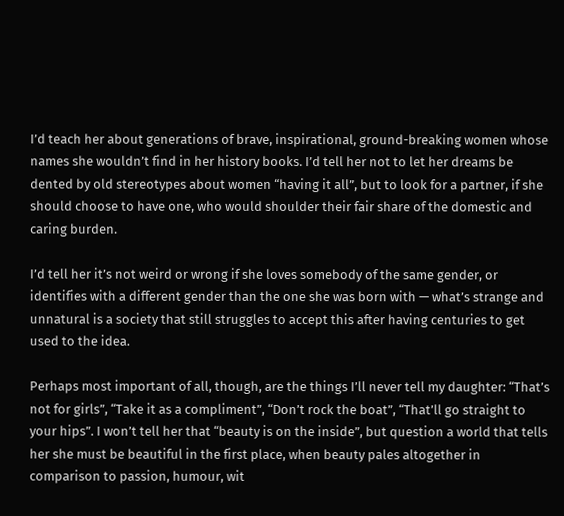I’d teach her about generations of brave, inspirational, ground-breaking women whose names she wouldn’t find in her history books. I’d tell her not to let her dreams be dented by old stereotypes about women “having it all”, but to look for a partner, if she should choose to have one, who would shoulder their fair share of the domestic and caring burden.

I’d tell her it’s not weird or wrong if she loves somebody of the same gender, or identifies with a different gender than the one she was born with — what’s strange and unnatural is a society that still struggles to accept this after having centuries to get used to the idea.

Perhaps most important of all, though, are the things I’ll never tell my daughter: “That’s not for girls”, “Take it as a compliment”, “Don’t rock the boat”, “That’ll go straight to your hips”. I won’t tell her that “beauty is on the inside”, but question a world that tells her she must be beautiful in the first place, when beauty pales altogether in comparison to passion, humour, wit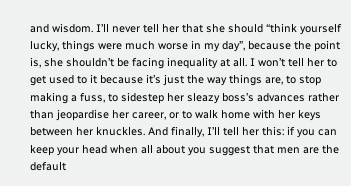and wisdom. I’ll never tell her that she should “think yourself lucky, things were much worse in my day”, because the point is, she shouldn’t be facing inequality at all. I won’t tell her to get used to it because it’s just the way things are, to stop making a fuss, to sidestep her sleazy boss’s advances rather than jeopardise her career, or to walk home with her keys between her knuckles. And finally, I’ll tell her this: if you can keep your head when all about you suggest that men are the default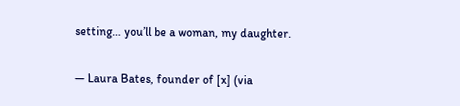setting… you’ll be a woman, my daughter.

— Laura Bates, founder of [x] (via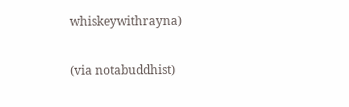whiskeywithrayna)

(via notabuddhist)